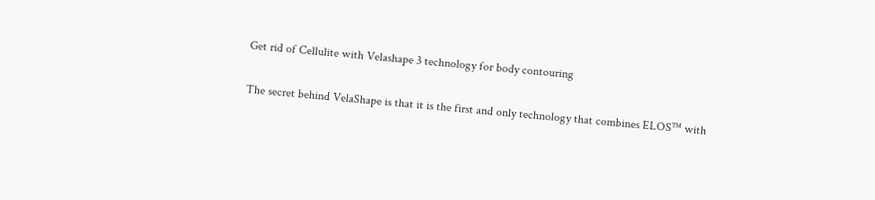Get rid of Cellulite with Velashape 3 technology for body contouring

The secret behind VelaShape is that it is the first and only technology that combines ELOS™ with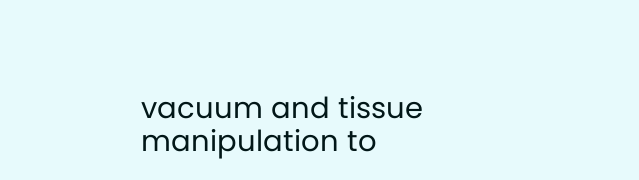vacuum and tissue manipulation to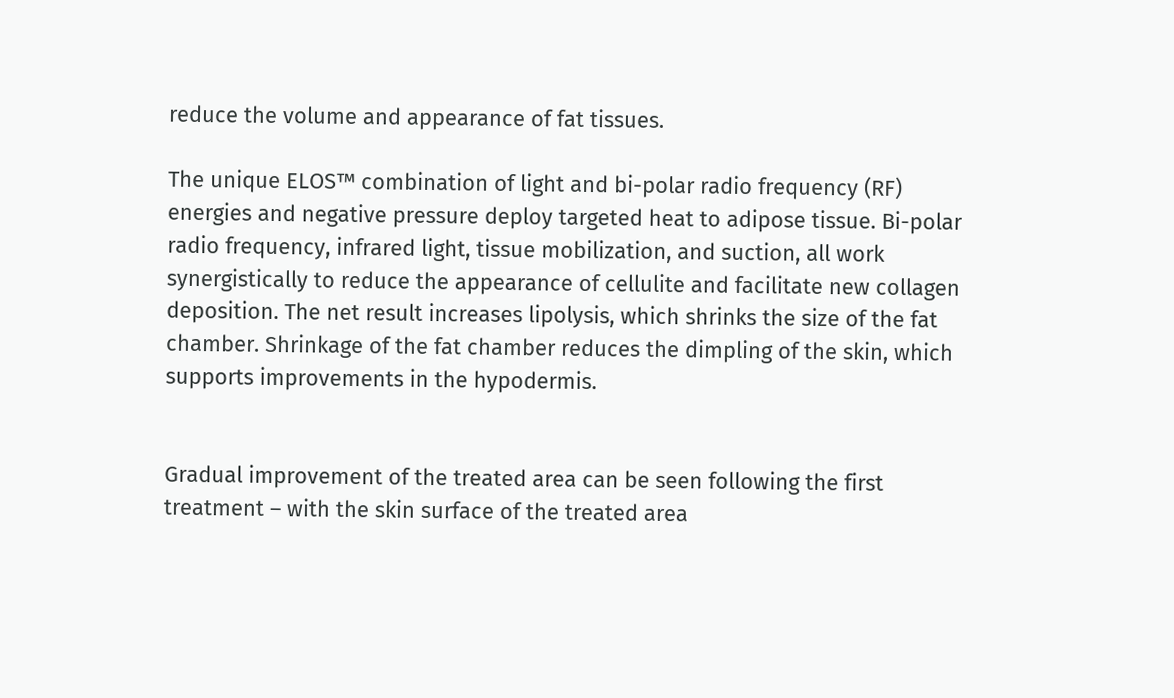reduce the volume and appearance of fat tissues.

The unique ELOS™ combination of light and bi-polar radio frequency (RF) energies and negative pressure deploy targeted heat to adipose tissue. Bi-polar radio frequency, infrared light, tissue mobilization, and suction, all work synergistically to reduce the appearance of cellulite and facilitate new collagen deposition. The net result increases lipolysis, which shrinks the size of the fat chamber. Shrinkage of the fat chamber reduces the dimpling of the skin, which supports improvements in the hypodermis.


Gradual improvement of the treated area can be seen following the first treatment – with the skin surface of the treated area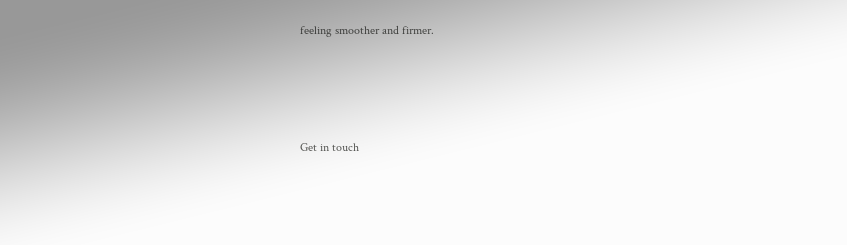feeling smoother and firmer.




Get in touch